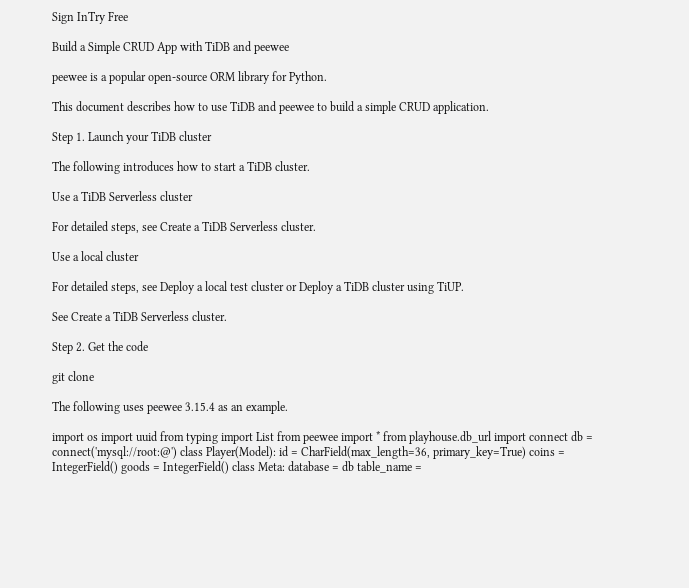Sign InTry Free

Build a Simple CRUD App with TiDB and peewee

peewee is a popular open-source ORM library for Python.

This document describes how to use TiDB and peewee to build a simple CRUD application.

Step 1. Launch your TiDB cluster

The following introduces how to start a TiDB cluster.

Use a TiDB Serverless cluster

For detailed steps, see Create a TiDB Serverless cluster.

Use a local cluster

For detailed steps, see Deploy a local test cluster or Deploy a TiDB cluster using TiUP.

See Create a TiDB Serverless cluster.

Step 2. Get the code

git clone

The following uses peewee 3.15.4 as an example.

import os import uuid from typing import List from peewee import * from playhouse.db_url import connect db = connect('mysql://root:@') class Player(Model): id = CharField(max_length=36, primary_key=True) coins = IntegerField() goods = IntegerField() class Meta: database = db table_name =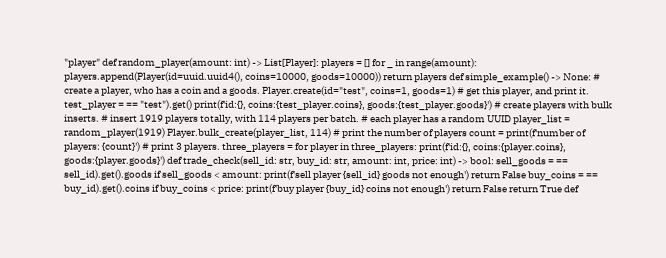"player" def random_player(amount: int) -> List[Player]: players = [] for _ in range(amount): players.append(Player(id=uuid.uuid4(), coins=10000, goods=10000)) return players def simple_example() -> None: # create a player, who has a coin and a goods. Player.create(id="test", coins=1, goods=1) # get this player, and print it. test_player = == "test").get() print(f'id:{}, coins:{test_player.coins}, goods:{test_player.goods}') # create players with bulk inserts. # insert 1919 players totally, with 114 players per batch. # each player has a random UUID player_list = random_player(1919) Player.bulk_create(player_list, 114) # print the number of players count = print(f'number of players: {count}') # print 3 players. three_players = for player in three_players: print(f'id:{}, coins:{player.coins}, goods:{player.goods}') def trade_check(sell_id: str, buy_id: str, amount: int, price: int) -> bool: sell_goods = == sell_id).get().goods if sell_goods < amount: print(f'sell player {sell_id} goods not enough') return False buy_coins = == buy_id).get().coins if buy_coins < price: print(f'buy player {buy_id} coins not enough') return False return True def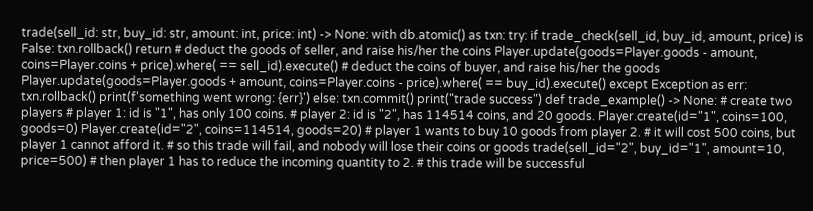trade(sell_id: str, buy_id: str, amount: int, price: int) -> None: with db.atomic() as txn: try: if trade_check(sell_id, buy_id, amount, price) is False: txn.rollback() return # deduct the goods of seller, and raise his/her the coins Player.update(goods=Player.goods - amount, coins=Player.coins + price).where( == sell_id).execute() # deduct the coins of buyer, and raise his/her the goods Player.update(goods=Player.goods + amount, coins=Player.coins - price).where( == buy_id).execute() except Exception as err: txn.rollback() print(f'something went wrong: {err}') else: txn.commit() print("trade success") def trade_example() -> None: # create two players # player 1: id is "1", has only 100 coins. # player 2: id is "2", has 114514 coins, and 20 goods. Player.create(id="1", coins=100, goods=0) Player.create(id="2", coins=114514, goods=20) # player 1 wants to buy 10 goods from player 2. # it will cost 500 coins, but player 1 cannot afford it. # so this trade will fail, and nobody will lose their coins or goods trade(sell_id="2", buy_id="1", amount=10, price=500) # then player 1 has to reduce the incoming quantity to 2. # this trade will be successful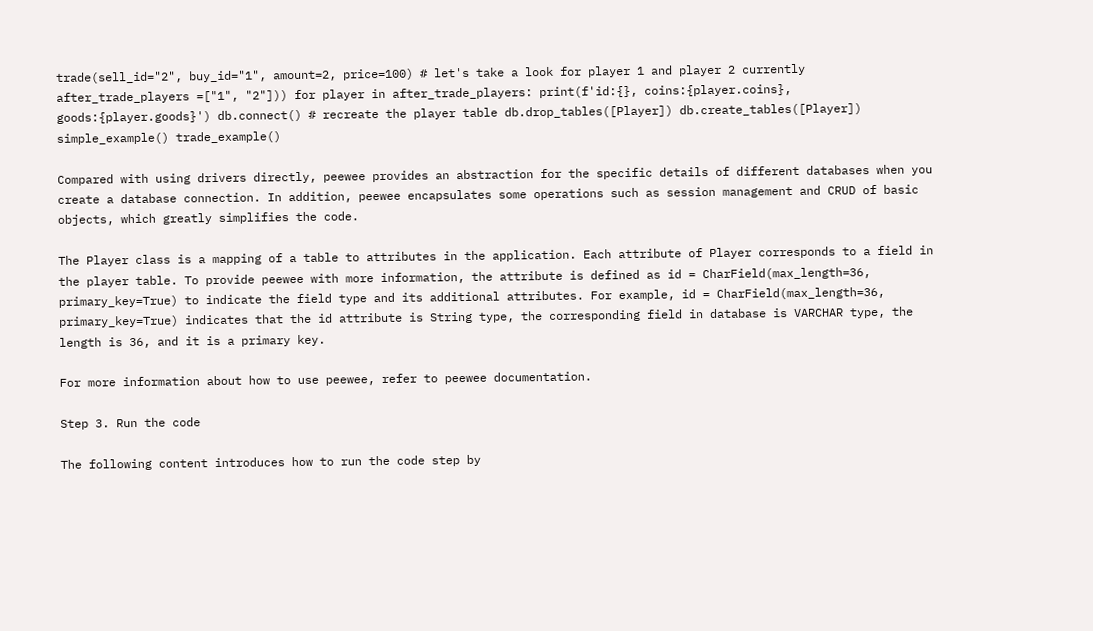trade(sell_id="2", buy_id="1", amount=2, price=100) # let's take a look for player 1 and player 2 currently after_trade_players =["1", "2"])) for player in after_trade_players: print(f'id:{}, coins:{player.coins}, goods:{player.goods}') db.connect() # recreate the player table db.drop_tables([Player]) db.create_tables([Player]) simple_example() trade_example()

Compared with using drivers directly, peewee provides an abstraction for the specific details of different databases when you create a database connection. In addition, peewee encapsulates some operations such as session management and CRUD of basic objects, which greatly simplifies the code.

The Player class is a mapping of a table to attributes in the application. Each attribute of Player corresponds to a field in the player table. To provide peewee with more information, the attribute is defined as id = CharField(max_length=36, primary_key=True) to indicate the field type and its additional attributes. For example, id = CharField(max_length=36, primary_key=True) indicates that the id attribute is String type, the corresponding field in database is VARCHAR type, the length is 36, and it is a primary key.

For more information about how to use peewee, refer to peewee documentation.

Step 3. Run the code

The following content introduces how to run the code step by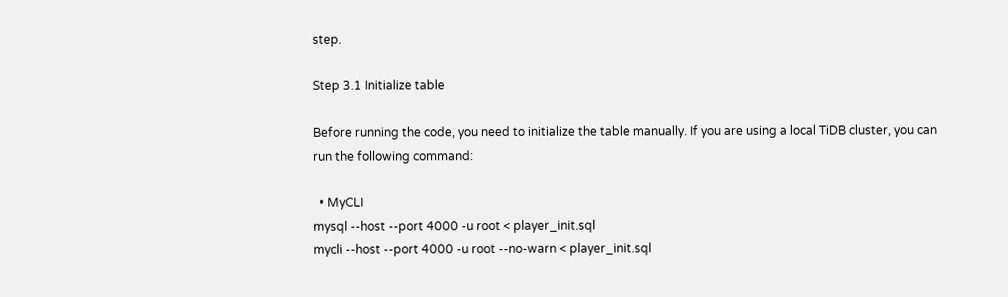step.

Step 3.1 Initialize table

Before running the code, you need to initialize the table manually. If you are using a local TiDB cluster, you can run the following command:

  • MyCLI
mysql --host --port 4000 -u root < player_init.sql
mycli --host --port 4000 -u root --no-warn < player_init.sql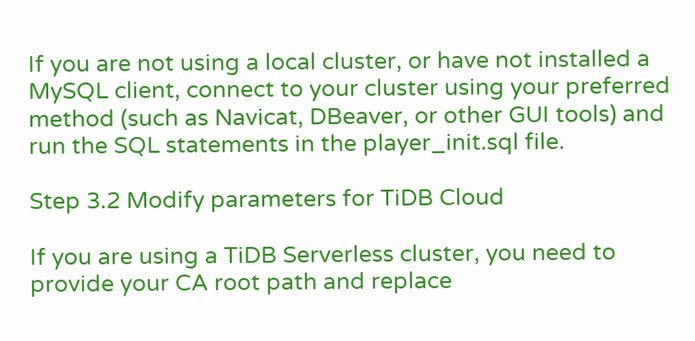If you are not using a local cluster, or have not installed a MySQL client, connect to your cluster using your preferred method (such as Navicat, DBeaver, or other GUI tools) and run the SQL statements in the player_init.sql file.

Step 3.2 Modify parameters for TiDB Cloud

If you are using a TiDB Serverless cluster, you need to provide your CA root path and replace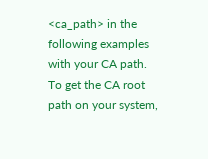<ca_path> in the following examples with your CA path. To get the CA root path on your system,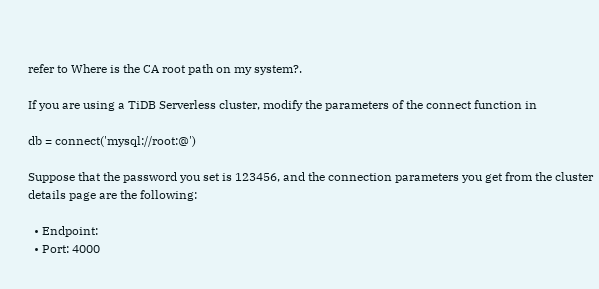refer to Where is the CA root path on my system?.

If you are using a TiDB Serverless cluster, modify the parameters of the connect function in

db = connect('mysql://root:@')

Suppose that the password you set is 123456, and the connection parameters you get from the cluster details page are the following:

  • Endpoint:
  • Port: 4000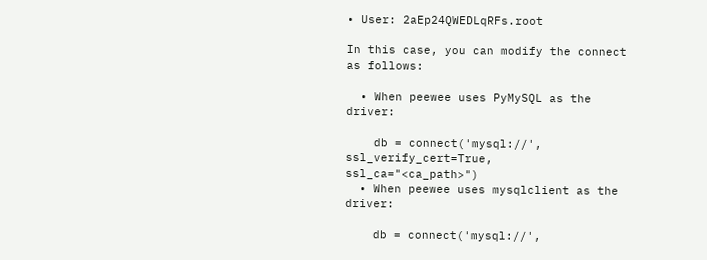• User: 2aEp24QWEDLqRFs.root

In this case, you can modify the connect as follows:

  • When peewee uses PyMySQL as the driver:

    db = connect('mysql://', ssl_verify_cert=True, ssl_ca="<ca_path>")
  • When peewee uses mysqlclient as the driver:

    db = connect('mysql://',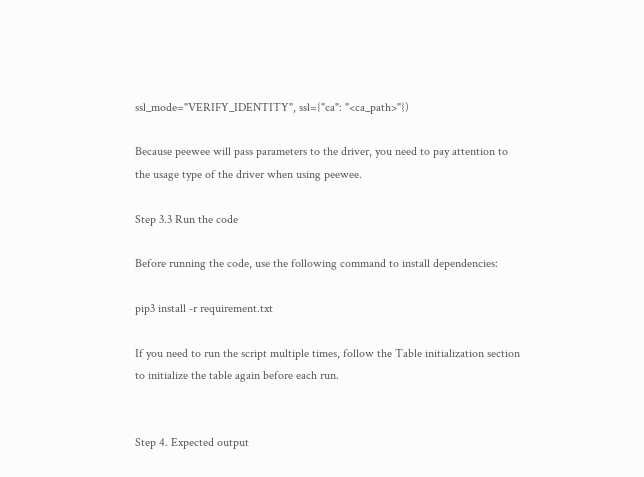ssl_mode="VERIFY_IDENTITY", ssl={"ca": "<ca_path>"})

Because peewee will pass parameters to the driver, you need to pay attention to the usage type of the driver when using peewee.

Step 3.3 Run the code

Before running the code, use the following command to install dependencies:

pip3 install -r requirement.txt

If you need to run the script multiple times, follow the Table initialization section to initialize the table again before each run.


Step 4. Expected output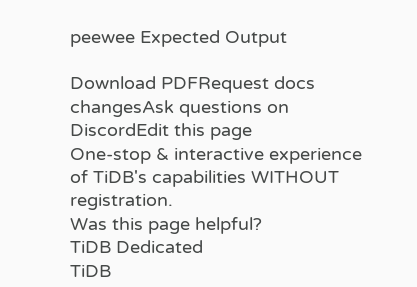peewee Expected Output

Download PDFRequest docs changesAsk questions on DiscordEdit this page
One-stop & interactive experience of TiDB's capabilities WITHOUT registration.
Was this page helpful?
TiDB Dedicated
TiDB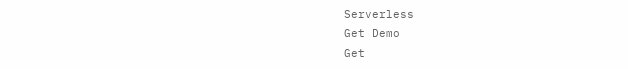Serverless
Get Demo
Get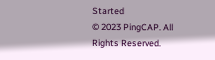Started
© 2023 PingCAP. All Rights Reserved.